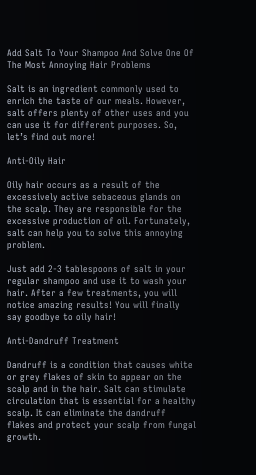Add Salt To Your Shampoo And Solve One Of The Most Annoying Hair Problems

Salt is an ingredient commonly used to enrich the taste of our meals. However, salt offers plenty of other uses and you can use it for different purposes. So, let’s find out more!

Anti-Oily Hair

Oily hair occurs as a result of the excessively active sebaceous glands on the scalp. They are responsible for the excessive production of oil. Fortunately, salt can help you to solve this annoying problem.

Just add 2-3 tablespoons of salt in your regular shampoo and use it to wash your hair. After a few treatments, you will notice amazing results! You will finally say goodbye to oily hair!

Anti-Dandruff Treatment

Dandruff is a condition that causes white or grey flakes of skin to appear on the scalp and in the hair. Salt can stimulate circulation that is essential for a healthy scalp. It can eliminate the dandruff flakes and protect your scalp from fungal growth.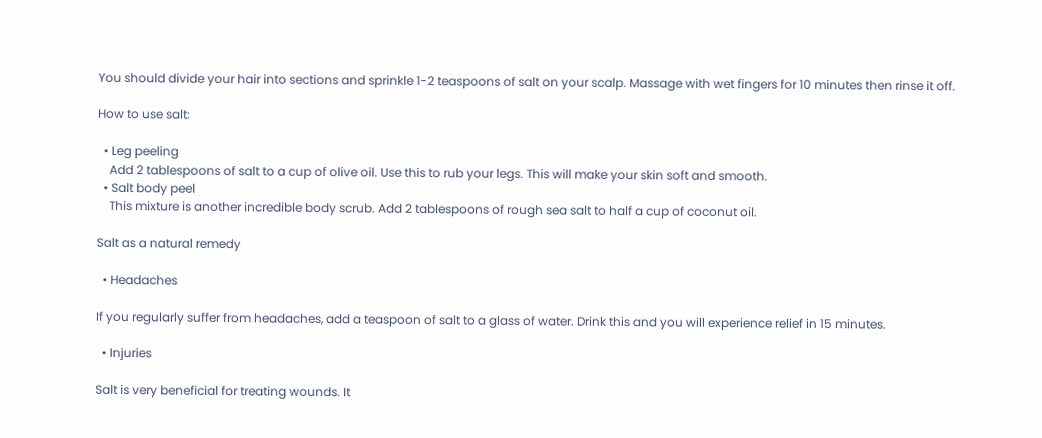You should divide your hair into sections and sprinkle 1-2 teaspoons of salt on your scalp. Massage with wet fingers for 10 minutes then rinse it off.

How to use salt:

  • Leg peeling
    Add 2 tablespoons of salt to a cup of olive oil. Use this to rub your legs. This will make your skin soft and smooth.
  • Salt body peel
    This mixture is another incredible body scrub. Add 2 tablespoons of rough sea salt to half a cup of coconut oil.

Salt as a natural remedy

  • Headaches

If you regularly suffer from headaches, add a teaspoon of salt to a glass of water. Drink this and you will experience relief in 15 minutes.

  • Injuries

Salt is very beneficial for treating wounds. It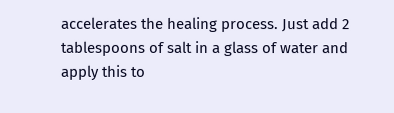accelerates the healing process. Just add 2 tablespoons of salt in a glass of water and apply this to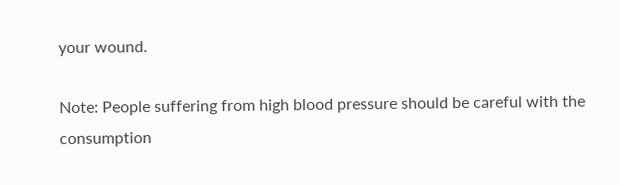your wound.

Note: People suffering from high blood pressure should be careful with the consumption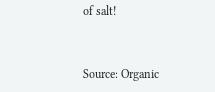of salt!


Source: Organic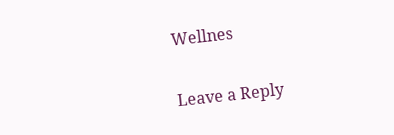Wellnes


Leave a Reply